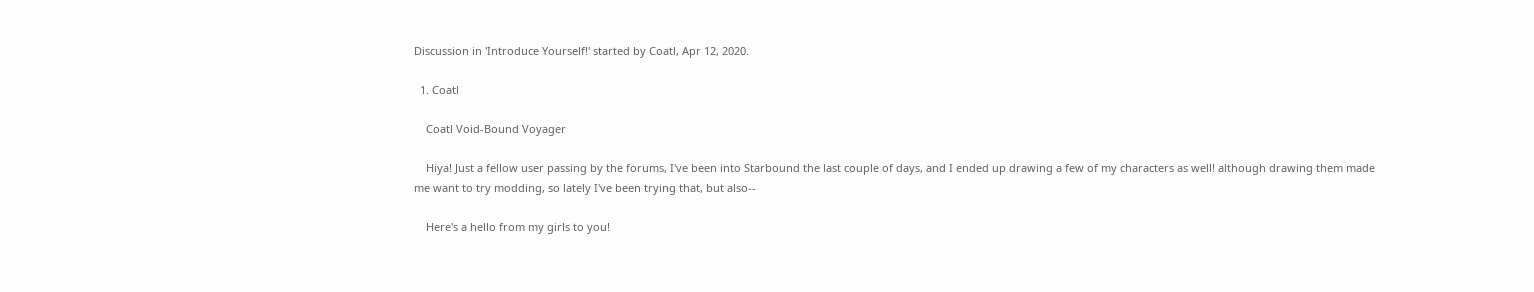Discussion in 'Introduce Yourself!' started by Coatl, Apr 12, 2020.

  1. Coatl

    Coatl Void-Bound Voyager

    Hiya! Just a fellow user passing by the forums, I've been into Starbound the last couple of days, and I ended up drawing a few of my characters as well! although drawing them made me want to try modding, so lately I've been trying that, but also--

    Here's a hello from my girls to you!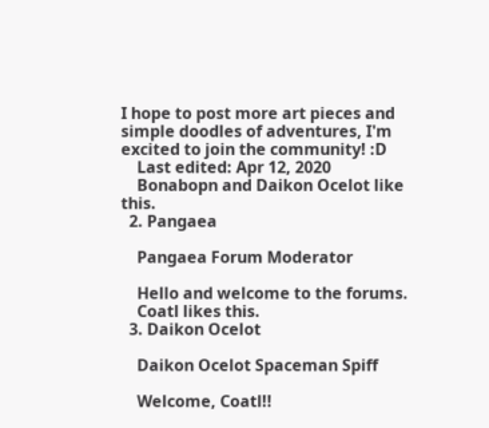I hope to post more art pieces and simple doodles of adventures, I'm excited to join the community! :D
    Last edited: Apr 12, 2020
    Bonabopn and Daikon Ocelot like this.
  2. Pangaea

    Pangaea Forum Moderator

    Hello and welcome to the forums.
    Coatl likes this.
  3. Daikon Ocelot

    Daikon Ocelot Spaceman Spiff

    Welcome, Coatl!!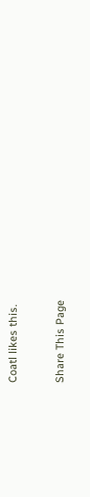Coatl likes this.

Share This Page